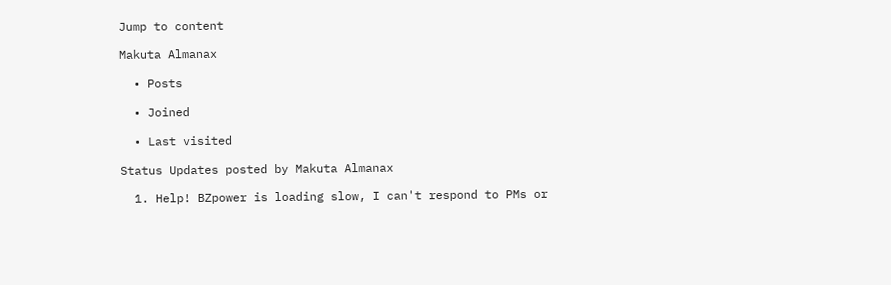Jump to content

Makuta Almanax

  • Posts

  • Joined

  • Last visited

Status Updates posted by Makuta Almanax

  1. Help! BZpower is loading slow, I can't respond to PMs or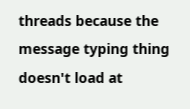threads because the message typing thing doesn't load at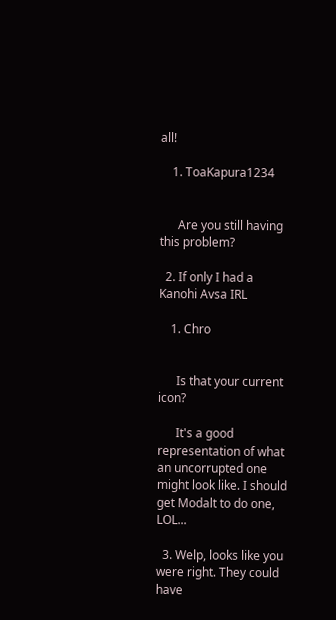all!

    1. ToaKapura1234


      Are you still having this problem?

  2. If only I had a Kanohi Avsa IRL

    1. Chro


      Is that your current icon?

      It's a good representation of what an uncorrupted one might look like. I should get Modalt to do one, LOL...

  3. Welp, looks like you were right. They could have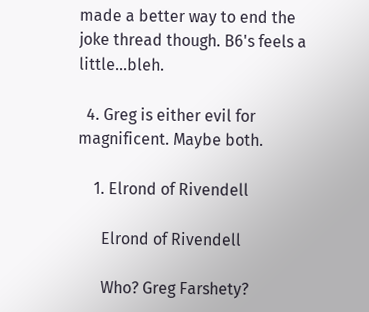made a better way to end the joke thread though. B6's feels a little...bleh.

  4. Greg is either evil for magnificent. Maybe both.

    1. Elrond of Rivendell

      Elrond of Rivendell

      Who? Greg Farshety?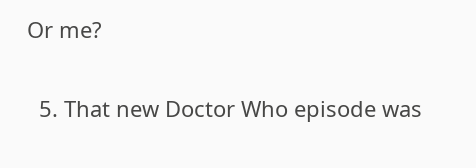Or me?

  5. That new Doctor Who episode was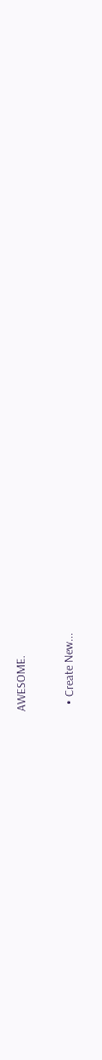AWESOME.

  • Create New...